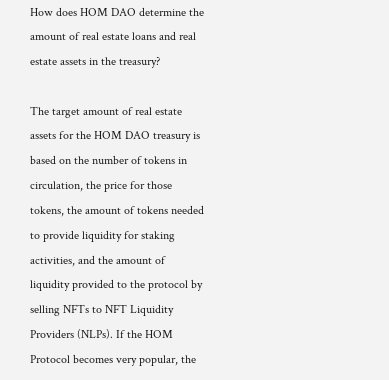How does HOM DAO determine the amount of real estate loans and real estate assets in the treasury?

The target amount of real estate assets for the HOM DAO treasury is based on the number of tokens in circulation, the price for those tokens, the amount of tokens needed to provide liquidity for staking activities, and the amount of liquidity provided to the protocol by selling NFTs to NFT Liquidity Providers (NLPs). If the HOM Protocol becomes very popular, the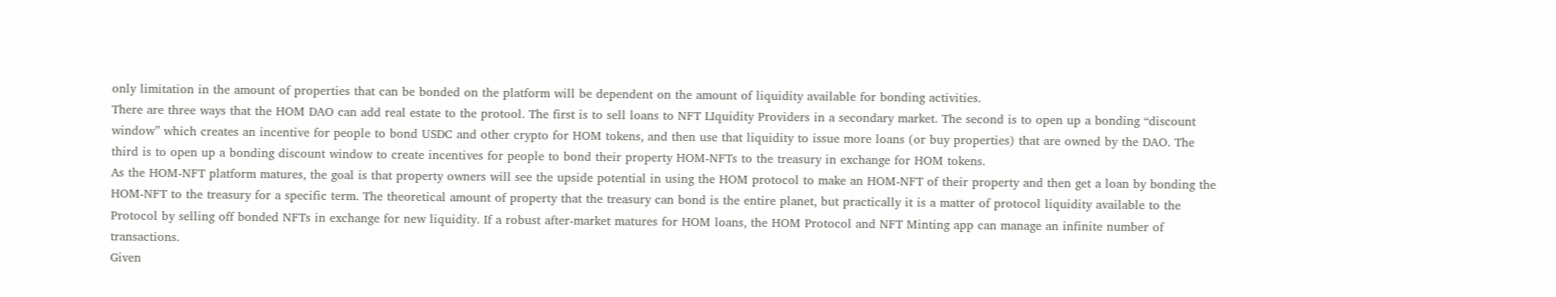only limitation in the amount of properties that can be bonded on the platform will be dependent on the amount of liquidity available for bonding activities.
There are three ways that the HOM DAO can add real estate to the protool. The first is to sell loans to NFT LIquidity Providers in a secondary market. The second is to open up a bonding “discount window” which creates an incentive for people to bond USDC and other crypto for HOM tokens, and then use that liquidity to issue more loans (or buy properties) that are owned by the DAO. The third is to open up a bonding discount window to create incentives for people to bond their property HOM-NFTs to the treasury in exchange for HOM tokens.
As the HOM-NFT platform matures, the goal is that property owners will see the upside potential in using the HOM protocol to make an HOM-NFT of their property and then get a loan by bonding the HOM-NFT to the treasury for a specific term. The theoretical amount of property that the treasury can bond is the entire planet, but practically it is a matter of protocol liquidity available to the Protocol by selling off bonded NFTs in exchange for new liquidity. If a robust after-market matures for HOM loans, the HOM Protocol and NFT Minting app can manage an infinite number of transactions.
Given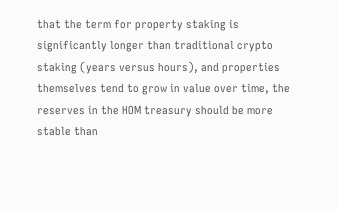that the term for property staking is significantly longer than traditional crypto staking (years versus hours), and properties themselves tend to grow in value over time, the reserves in the HOM treasury should be more stable than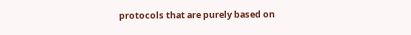protocols that are purely based on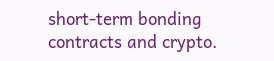short-term bonding contracts and crypto.